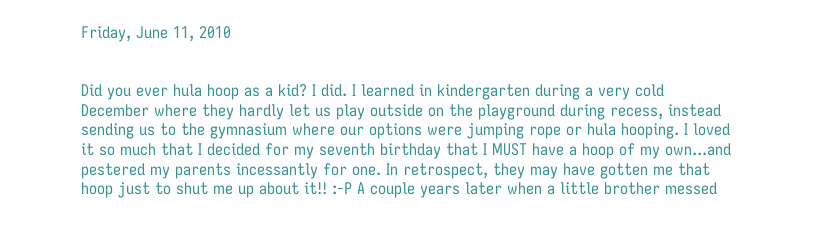Friday, June 11, 2010


Did you ever hula hoop as a kid? I did. I learned in kindergarten during a very cold December where they hardly let us play outside on the playground during recess, instead sending us to the gymnasium where our options were jumping rope or hula hooping. I loved it so much that I decided for my seventh birthday that I MUST have a hoop of my own...and pestered my parents incessantly for one. In retrospect, they may have gotten me that hoop just to shut me up about it!! :-P A couple years later when a little brother messed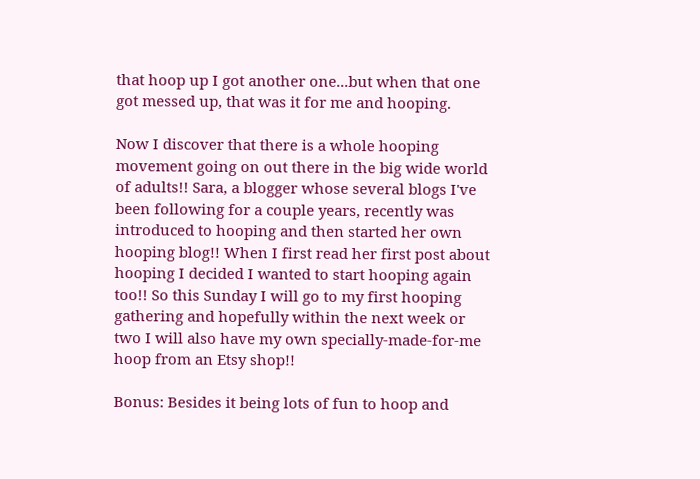that hoop up I got another one...but when that one got messed up, that was it for me and hooping.

Now I discover that there is a whole hooping movement going on out there in the big wide world of adults!! Sara, a blogger whose several blogs I've been following for a couple years, recently was introduced to hooping and then started her own hooping blog!! When I first read her first post about hooping I decided I wanted to start hooping again too!! So this Sunday I will go to my first hooping gathering and hopefully within the next week or two I will also have my own specially-made-for-me hoop from an Etsy shop!!

Bonus: Besides it being lots of fun to hoop and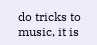do tricks to music, it is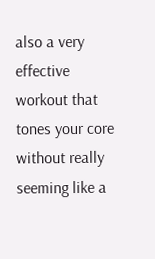also a very effective workout that tones your core without really seeming like a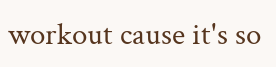workout cause it's so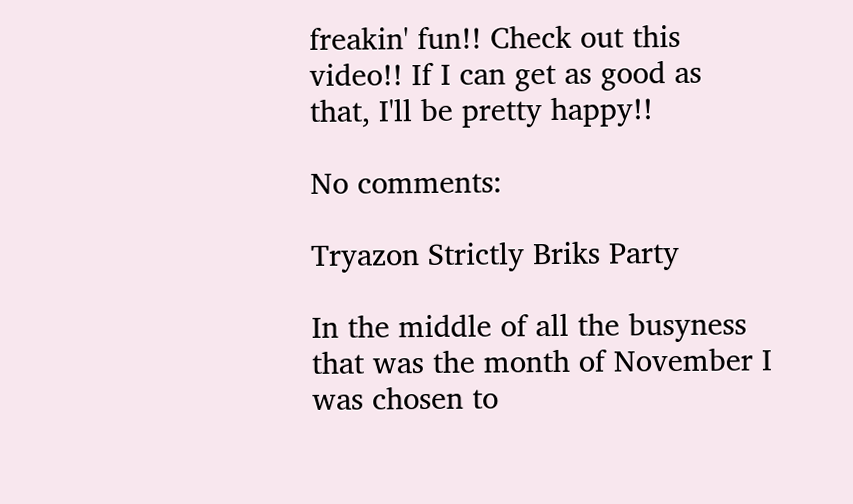freakin' fun!! Check out this video!! If I can get as good as that, I'll be pretty happy!!

No comments:

Tryazon Strictly Briks Party

In the middle of all the busyness that was the month of November I was chosen to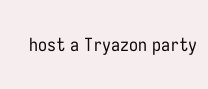host a Tryazon party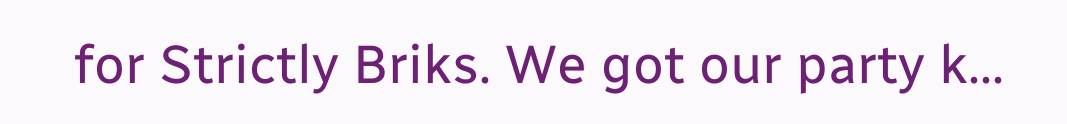for Strictly Briks. We got our party k...